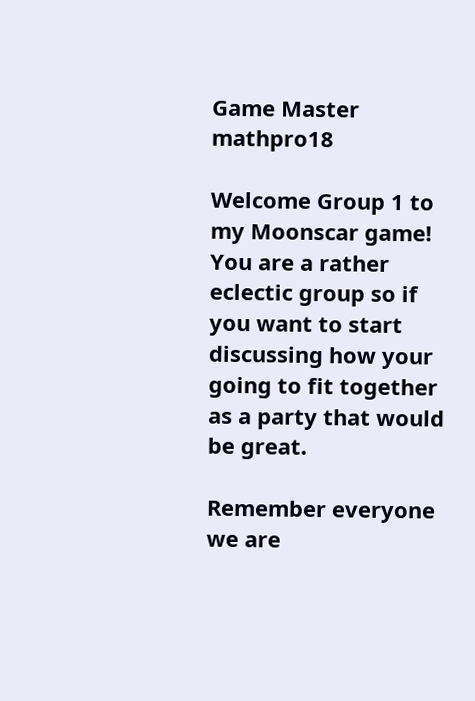Game Master mathpro18

Welcome Group 1 to my Moonscar game! You are a rather eclectic group so if you want to start discussing how your going to fit together as a party that would be great.

Remember everyone we are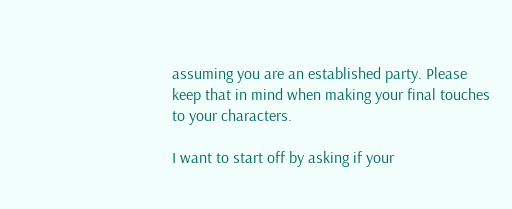assuming you are an established party. Please keep that in mind when making your final touches to your characters.

I want to start off by asking if your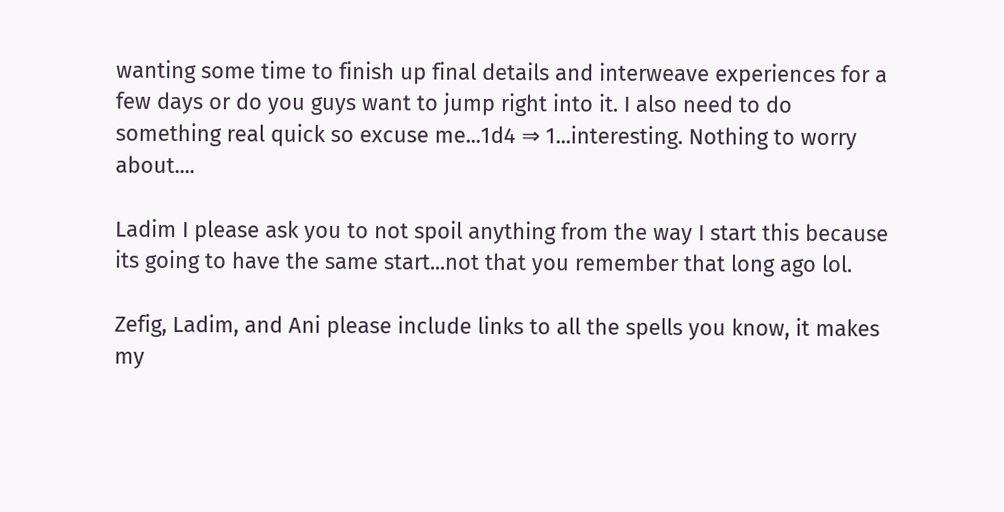wanting some time to finish up final details and interweave experiences for a few days or do you guys want to jump right into it. I also need to do something real quick so excuse me...1d4 ⇒ 1...interesting. Nothing to worry about....

Ladim I please ask you to not spoil anything from the way I start this because its going to have the same start...not that you remember that long ago lol.

Zefig, Ladim, and Ani please include links to all the spells you know, it makes my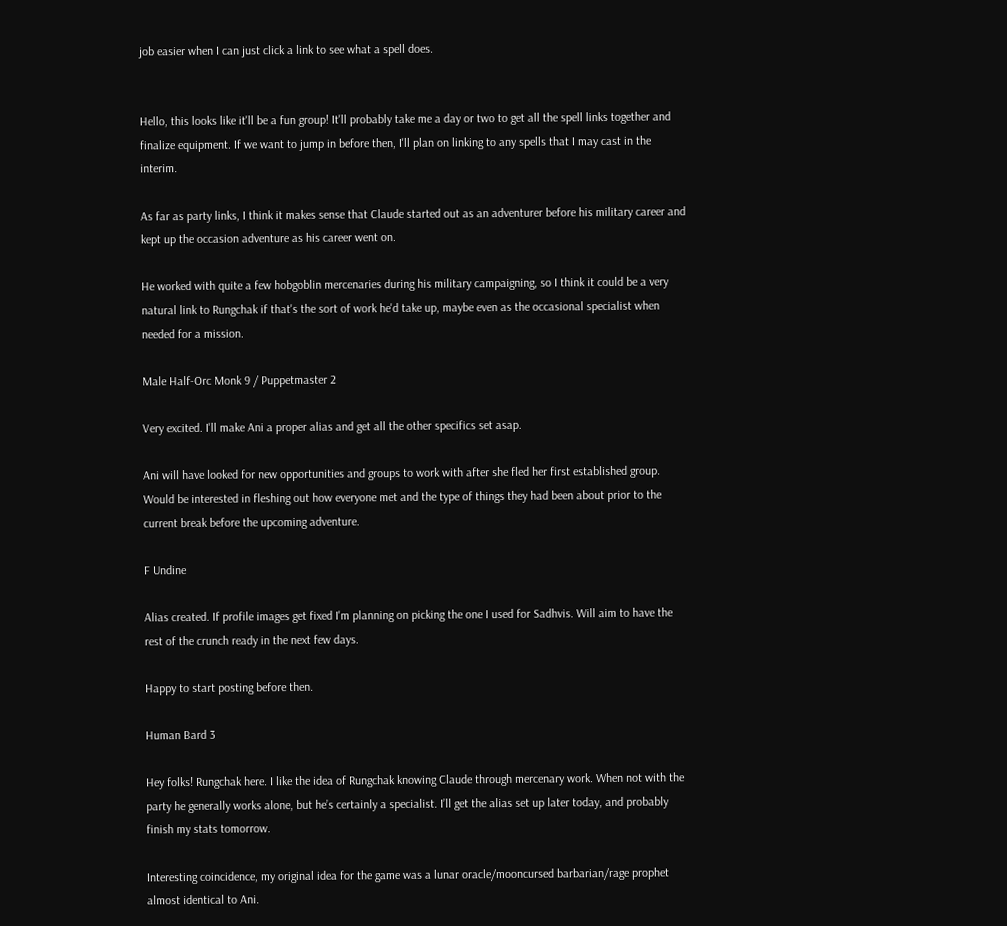job easier when I can just click a link to see what a spell does.


Hello, this looks like it'll be a fun group! It'll probably take me a day or two to get all the spell links together and finalize equipment. If we want to jump in before then, I'll plan on linking to any spells that I may cast in the interim.

As far as party links, I think it makes sense that Claude started out as an adventurer before his military career and kept up the occasion adventure as his career went on.

He worked with quite a few hobgoblin mercenaries during his military campaigning, so I think it could be a very natural link to Rungchak if that's the sort of work he'd take up, maybe even as the occasional specialist when needed for a mission.

Male Half-Orc Monk 9 / Puppetmaster 2

Very excited. I'll make Ani a proper alias and get all the other specifics set asap.

Ani will have looked for new opportunities and groups to work with after she fled her first established group. Would be interested in fleshing out how everyone met and the type of things they had been about prior to the current break before the upcoming adventure.

F Undine

Alias created. If profile images get fixed I'm planning on picking the one I used for Sadhvis. Will aim to have the rest of the crunch ready in the next few days.

Happy to start posting before then.

Human Bard 3

Hey folks! Rungchak here. I like the idea of Rungchak knowing Claude through mercenary work. When not with the party he generally works alone, but he’s certainly a specialist. I’ll get the alias set up later today, and probably finish my stats tomorrow.

Interesting coincidence, my original idea for the game was a lunar oracle/mooncursed barbarian/rage prophet almost identical to Ani.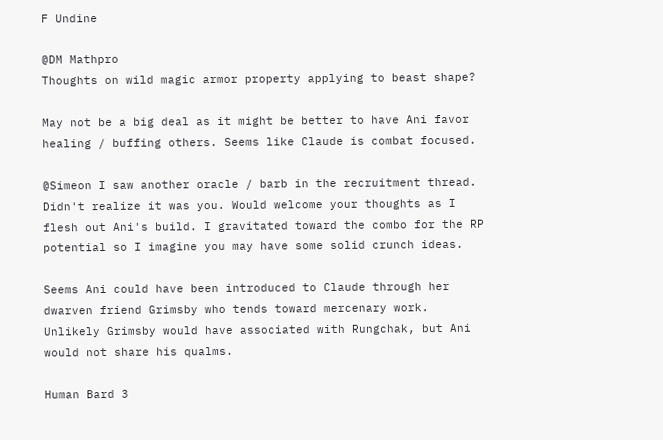F Undine

@DM Mathpro
Thoughts on wild magic armor property applying to beast shape?

May not be a big deal as it might be better to have Ani favor healing / buffing others. Seems like Claude is combat focused.

@Simeon I saw another oracle / barb in the recruitment thread. Didn't realize it was you. Would welcome your thoughts as I flesh out Ani's build. I gravitated toward the combo for the RP potential so I imagine you may have some solid crunch ideas.

Seems Ani could have been introduced to Claude through her dwarven friend Grimsby who tends toward mercenary work. Unlikely Grimsby would have associated with Rungchak, but Ani would not share his qualms.

Human Bard 3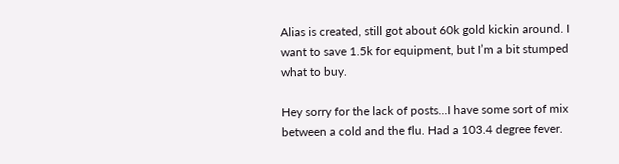Alias is created, still got about 60k gold kickin around. I want to save 1.5k for equipment, but I’m a bit stumped what to buy.

Hey sorry for the lack of posts...I have some sort of mix between a cold and the flu. Had a 103.4 degree fever.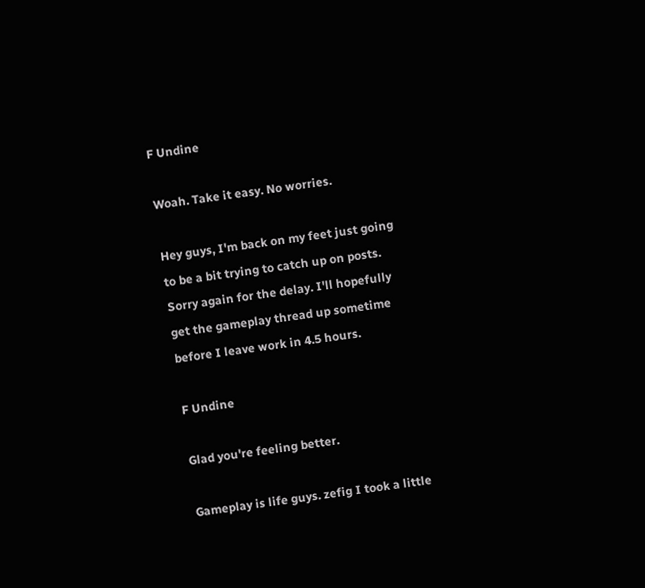F Undine

Woah. Take it easy. No worries.

Hey guys, I'm back on my feet just going to be a bit trying to catch up on posts. Sorry again for the delay. I'll hopefully get the gameplay thread up sometime before I leave work in 4.5 hours.

F Undine

Glad you're feeling better.

Gameplay is life guys. zefig I took a little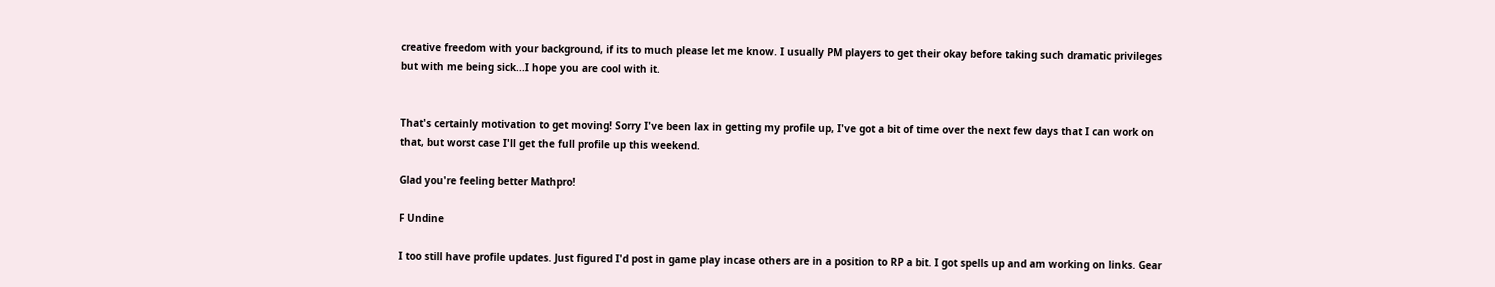creative freedom with your background, if its to much please let me know. I usually PM players to get their okay before taking such dramatic privileges but with me being sick...I hope you are cool with it.


That's certainly motivation to get moving! Sorry I've been lax in getting my profile up, I've got a bit of time over the next few days that I can work on that, but worst case I'll get the full profile up this weekend.

Glad you're feeling better Mathpro!

F Undine

I too still have profile updates. Just figured I'd post in game play incase others are in a position to RP a bit. I got spells up and am working on links. Gear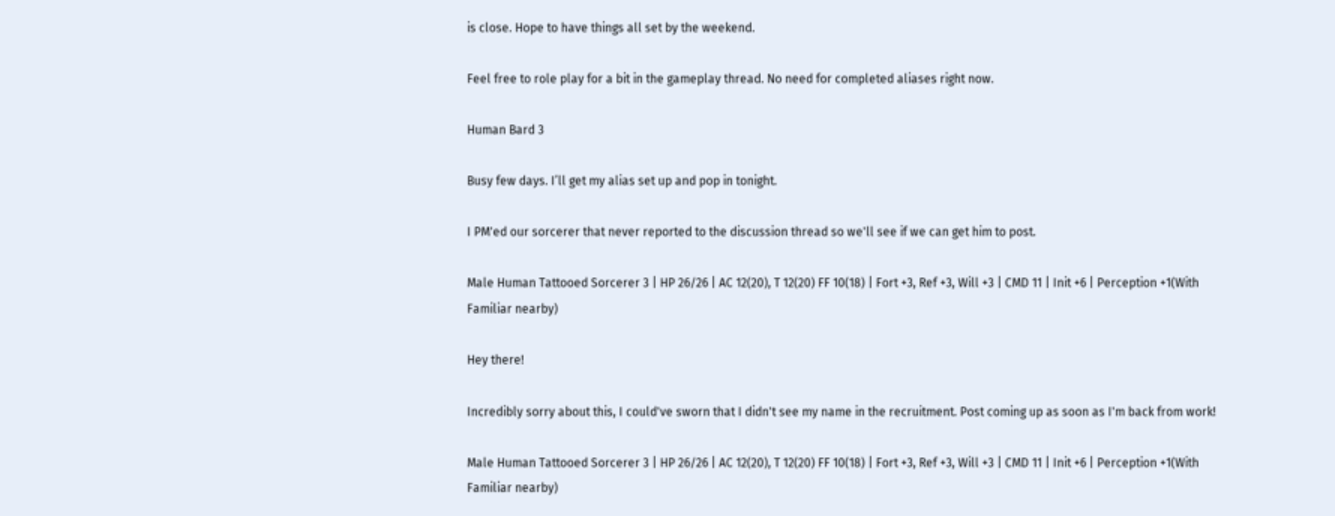is close. Hope to have things all set by the weekend.

Feel free to role play for a bit in the gameplay thread. No need for completed aliases right now.

Human Bard 3

Busy few days. I’ll get my alias set up and pop in tonight.

I PM'ed our sorcerer that never reported to the discussion thread so we'll see if we can get him to post.

Male Human Tattooed Sorcerer 3 | HP 26/26 | AC 12(20), T 12(20) FF 10(18) | Fort +3, Ref +3, Will +3 | CMD 11 | Init +6 | Perception +1(With Familiar nearby)

Hey there!

Incredibly sorry about this, I could've sworn that I didn't see my name in the recruitment. Post coming up as soon as I'm back from work!

Male Human Tattooed Sorcerer 3 | HP 26/26 | AC 12(20), T 12(20) FF 10(18) | Fort +3, Ref +3, Will +3 | CMD 11 | Init +6 | Perception +1(With Familiar nearby)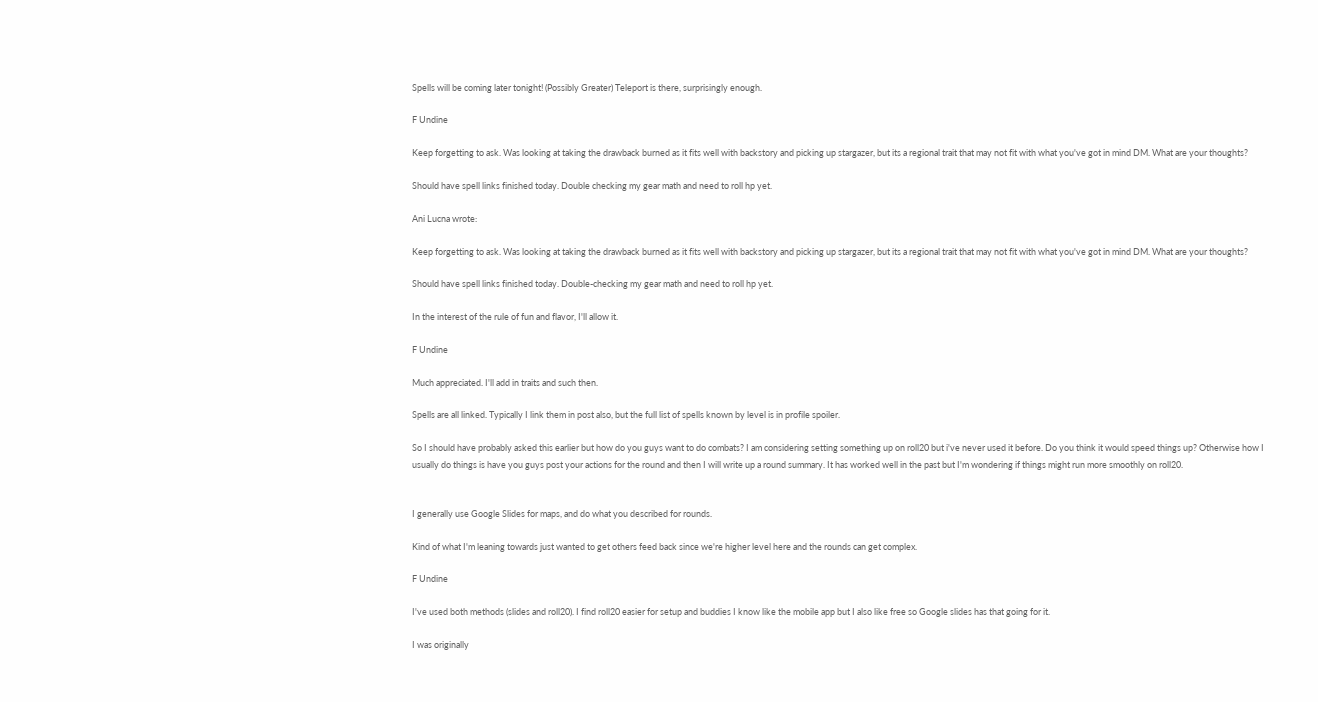Spells will be coming later tonight! (Possibly Greater) Teleport is there, surprisingly enough.

F Undine

Keep forgetting to ask. Was looking at taking the drawback burned as it fits well with backstory and picking up stargazer, but its a regional trait that may not fit with what you've got in mind DM. What are your thoughts?

Should have spell links finished today. Double checking my gear math and need to roll hp yet.

Ani Lucna wrote:

Keep forgetting to ask. Was looking at taking the drawback burned as it fits well with backstory and picking up stargazer, but its a regional trait that may not fit with what you've got in mind DM. What are your thoughts?

Should have spell links finished today. Double-checking my gear math and need to roll hp yet.

In the interest of the rule of fun and flavor, I'll allow it.

F Undine

Much appreciated. I'll add in traits and such then.

Spells are all linked. Typically I link them in post also, but the full list of spells known by level is in profile spoiler.

So I should have probably asked this earlier but how do you guys want to do combats? I am considering setting something up on roll20 but i've never used it before. Do you think it would speed things up? Otherwise how I usually do things is have you guys post your actions for the round and then I will write up a round summary. It has worked well in the past but I'm wondering if things might run more smoothly on roll20.


I generally use Google Slides for maps, and do what you described for rounds.

Kind of what I'm leaning towards just wanted to get others feed back since we're higher level here and the rounds can get complex.

F Undine

I've used both methods (slides and roll20). I find roll20 easier for setup and buddies I know like the mobile app but I also like free so Google slides has that going for it.

I was originally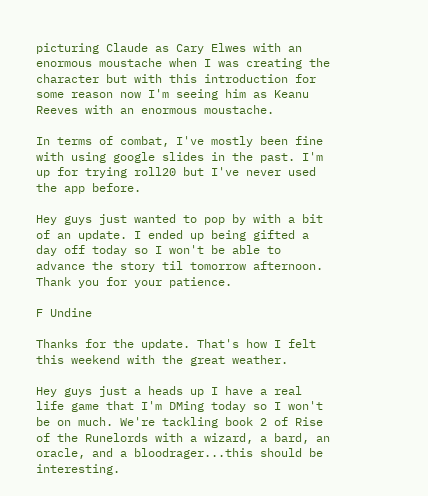picturing Claude as Cary Elwes with an enormous moustache when I was creating the character but with this introduction for some reason now I'm seeing him as Keanu Reeves with an enormous moustache.

In terms of combat, I've mostly been fine with using google slides in the past. I'm up for trying roll20 but I've never used the app before.

Hey guys just wanted to pop by with a bit of an update. I ended up being gifted a day off today so I won't be able to advance the story til tomorrow afternoon. Thank you for your patience.

F Undine

Thanks for the update. That's how I felt this weekend with the great weather.

Hey guys just a heads up I have a real life game that I'm DMing today so I won't be on much. We're tackling book 2 of Rise of the Runelords with a wizard, a bard, an oracle, and a bloodrager...this should be interesting.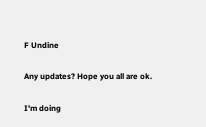F Undine

Any updates? Hope you all are ok.

I'm doing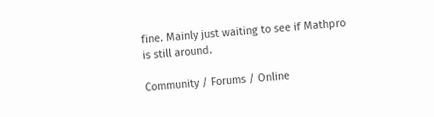fine. Mainly just waiting to see if Mathpro is still around.

Community / Forums / Online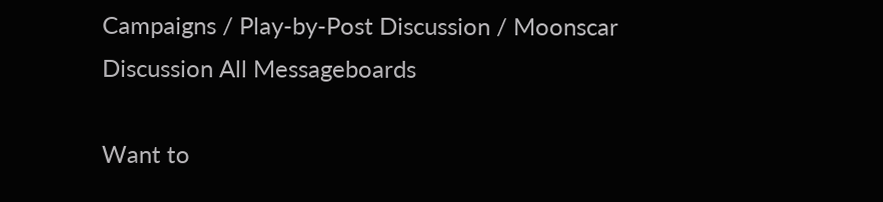Campaigns / Play-by-Post Discussion / Moonscar Discussion All Messageboards

Want to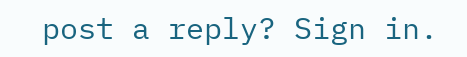post a reply? Sign in.